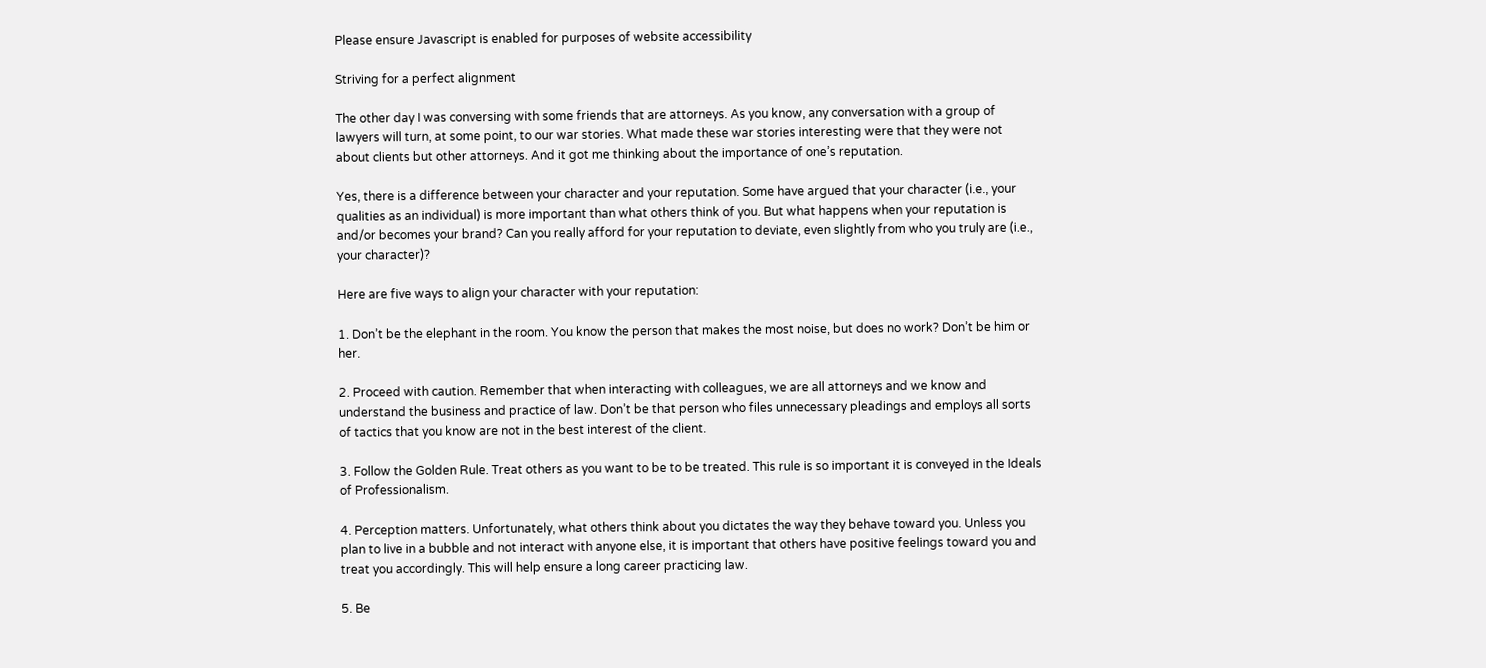Please ensure Javascript is enabled for purposes of website accessibility

Striving for a perfect alignment

The other day I was conversing with some friends that are attorneys. As you know, any conversation with a group of lawyers will turn, at some point, to our war stories. What made these war stories interesting were that they were not about clients but other attorneys. And it got me thinking about the importance of one’s reputation.

Yes, there is a difference between your character and your reputation. Some have argued that your character (i.e., your qualities as an individual) is more important than what others think of you. But what happens when your reputation is and/or becomes your brand? Can you really afford for your reputation to deviate, even slightly from who you truly are (i.e., your character)?

Here are five ways to align your character with your reputation:

1. Don’t be the elephant in the room. You know the person that makes the most noise, but does no work? Don’t be him or her.

2. Proceed with caution. Remember that when interacting with colleagues, we are all attorneys and we know and understand the business and practice of law. Don’t be that person who files unnecessary pleadings and employs all sorts of tactics that you know are not in the best interest of the client.

3. Follow the Golden Rule. Treat others as you want to be to be treated. This rule is so important it is conveyed in the Ideals of Professionalism.

4. Perception matters. Unfortunately, what others think about you dictates the way they behave toward you. Unless you plan to live in a bubble and not interact with anyone else, it is important that others have positive feelings toward you and treat you accordingly. This will help ensure a long career practicing law.

5. Be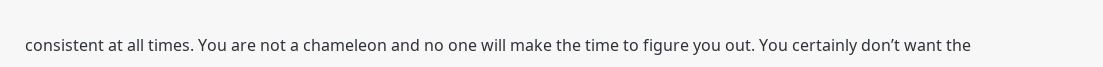consistent at all times. You are not a chameleon and no one will make the time to figure you out. You certainly don’t want the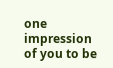one impression of you to be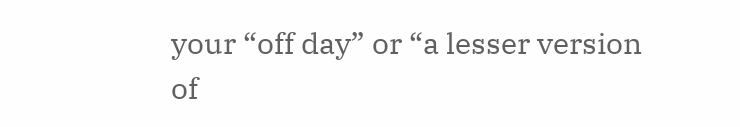your “off day” or “a lesser version of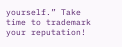yourself.” Take time to trademark your reputation!